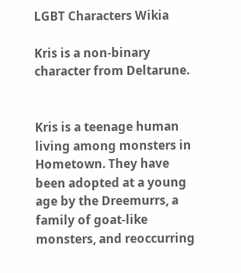LGBT Characters Wikia

Kris is a non-binary character from Deltarune.


Kris is a teenage human living among monsters in Hometown. They have been adopted at a young age by the Dreemurrs, a family of goat-like monsters, and reoccurring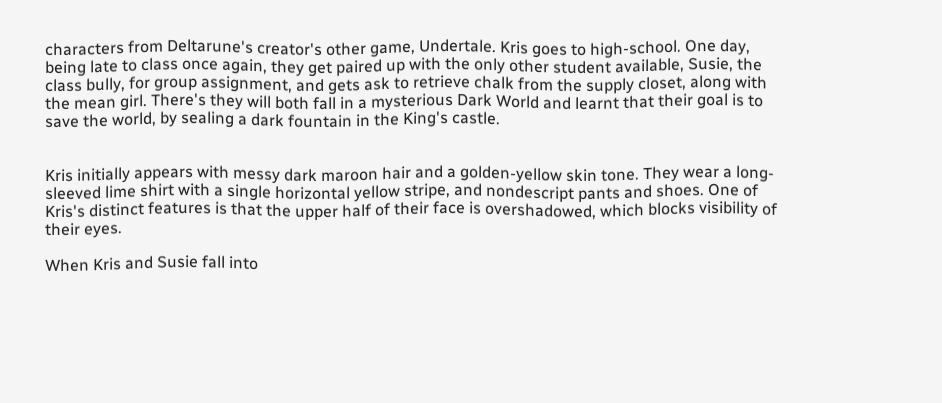characters from Deltarune's creator's other game, Undertale. Kris goes to high-school. One day, being late to class once again, they get paired up with the only other student available, Susie, the class bully, for group assignment, and gets ask to retrieve chalk from the supply closet, along with the mean girl. There's they will both fall in a mysterious Dark World and learnt that their goal is to save the world, by sealing a dark fountain in the King's castle.


Kris initially appears with messy dark maroon hair and a golden-yellow skin tone. They wear a long-sleeved lime shirt with a single horizontal yellow stripe, and nondescript pants and shoes. One of Kris's distinct features is that the upper half of their face is overshadowed, which blocks visibility of their eyes.

When Kris and Susie fall into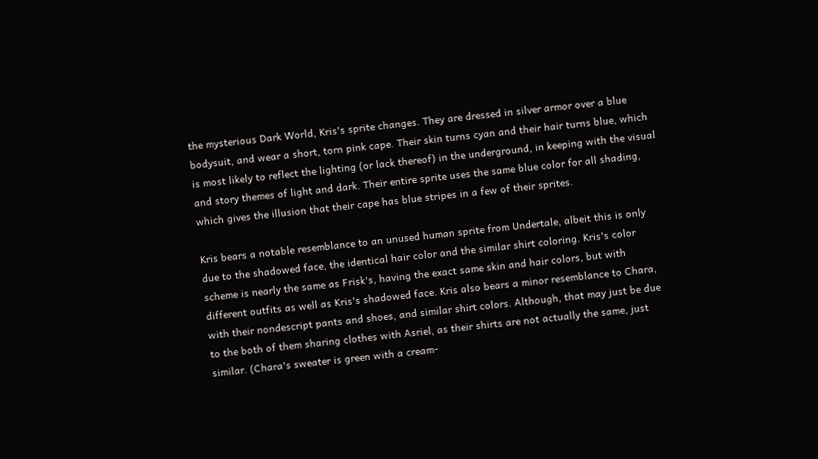the mysterious Dark World, Kris's sprite changes. They are dressed in silver armor over a blue bodysuit, and wear a short, torn pink cape. Their skin turns cyan and their hair turns blue, which is most likely to reflect the lighting (or lack thereof) in the underground, in keeping with the visual and story themes of light and dark. Their entire sprite uses the same blue color for all shading, which gives the illusion that their cape has blue stripes in a few of their sprites.

Kris bears a notable resemblance to an unused human sprite from Undertale, albeit this is only due to the shadowed face, the identical hair color and the similar shirt coloring. Kris's color scheme is nearly the same as Frisk's, having the exact same skin and hair colors, but with different outfits as well as Kris's shadowed face. Kris also bears a minor resemblance to Chara, with their nondescript pants and shoes, and similar shirt colors. Although, that may just be due to the both of them sharing clothes with Asriel, as their shirts are not actually the same, just similar. (Chara's sweater is green with a cream-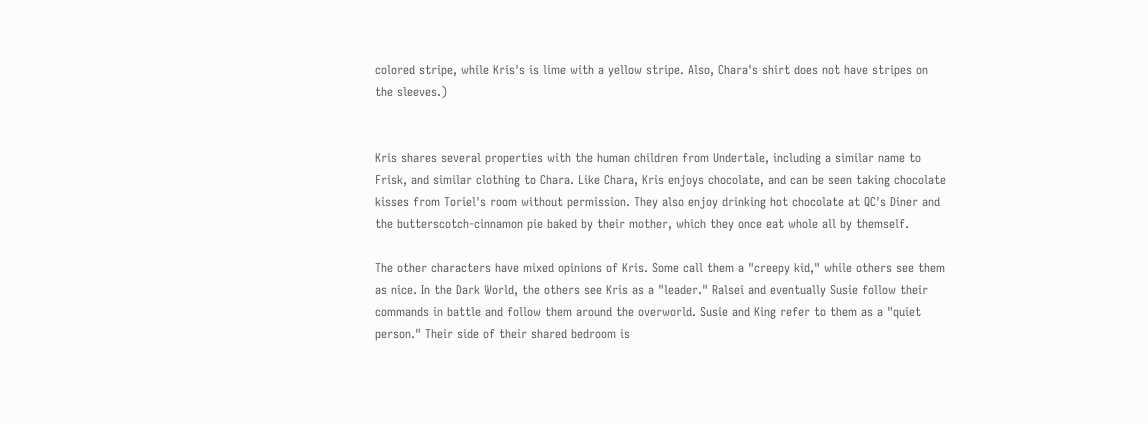colored stripe, while Kris's is lime with a yellow stripe. Also, Chara's shirt does not have stripes on the sleeves.)


Kris shares several properties with the human children from Undertale, including a similar name to Frisk, and similar clothing to Chara. Like Chara, Kris enjoys chocolate, and can be seen taking chocolate kisses from Toriel's room without permission. They also enjoy drinking hot chocolate at QC's Diner and the butterscotch-cinnamon pie baked by their mother, which they once eat whole all by themself.

The other characters have mixed opinions of Kris. Some call them a "creepy kid," while others see them as nice. In the Dark World, the others see Kris as a "leader." Ralsei and eventually Susie follow their commands in battle and follow them around the overworld. Susie and King refer to them as a "quiet person." Their side of their shared bedroom is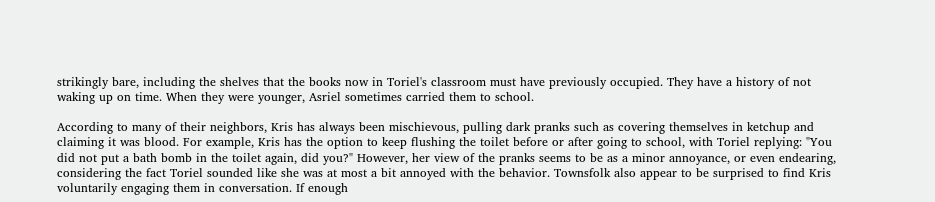strikingly bare, including the shelves that the books now in Toriel's classroom must have previously occupied. They have a history of not waking up on time. When they were younger, Asriel sometimes carried them to school.

According to many of their neighbors, Kris has always been mischievous, pulling dark pranks such as covering themselves in ketchup and claiming it was blood. For example, Kris has the option to keep flushing the toilet before or after going to school, with Toriel replying: "You did not put a bath bomb in the toilet again, did you?" However, her view of the pranks seems to be as a minor annoyance, or even endearing, considering the fact Toriel sounded like she was at most a bit annoyed with the behavior. Townsfolk also appear to be surprised to find Kris voluntarily engaging them in conversation. If enough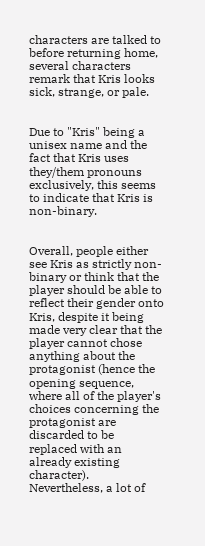characters are talked to before returning home, several characters remark that Kris looks sick, strange, or pale.


Due to "Kris" being a unisex name and the fact that Kris uses they/them pronouns exclusively, this seems to indicate that Kris is non-binary.


Overall, people either see Kris as strictly non-binary or think that the player should be able to reflect their gender onto Kris, despite it being made very clear that the player cannot chose anything about the protagonist (hence the opening sequence, where all of the player's choices concerning the protagonist are discarded to be replaced with an already existing character). Nevertheless, a lot of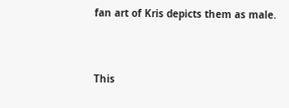fan art of Kris depicts them as male.


This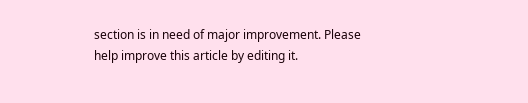section is in need of major improvement. Please help improve this article by editing it.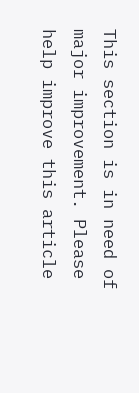This section is in need of major improvement. Please help improve this article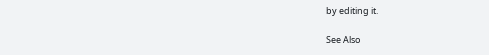by editing it.

See Also